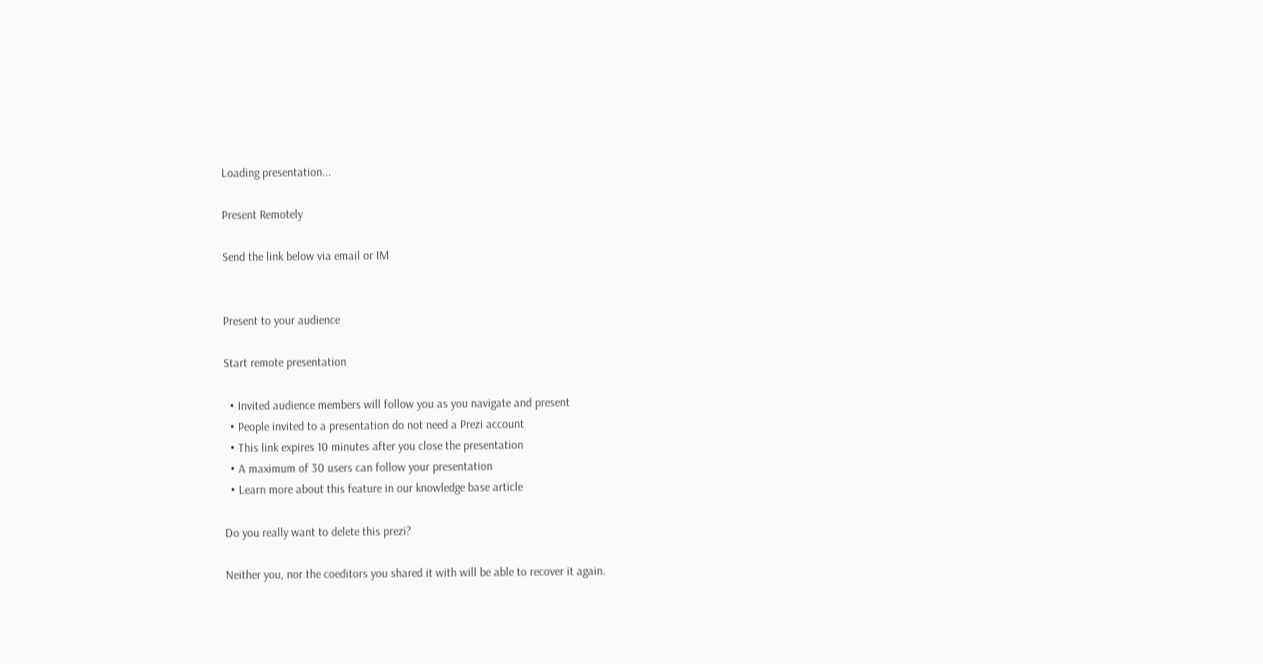Loading presentation...

Present Remotely

Send the link below via email or IM


Present to your audience

Start remote presentation

  • Invited audience members will follow you as you navigate and present
  • People invited to a presentation do not need a Prezi account
  • This link expires 10 minutes after you close the presentation
  • A maximum of 30 users can follow your presentation
  • Learn more about this feature in our knowledge base article

Do you really want to delete this prezi?

Neither you, nor the coeditors you shared it with will be able to recover it again.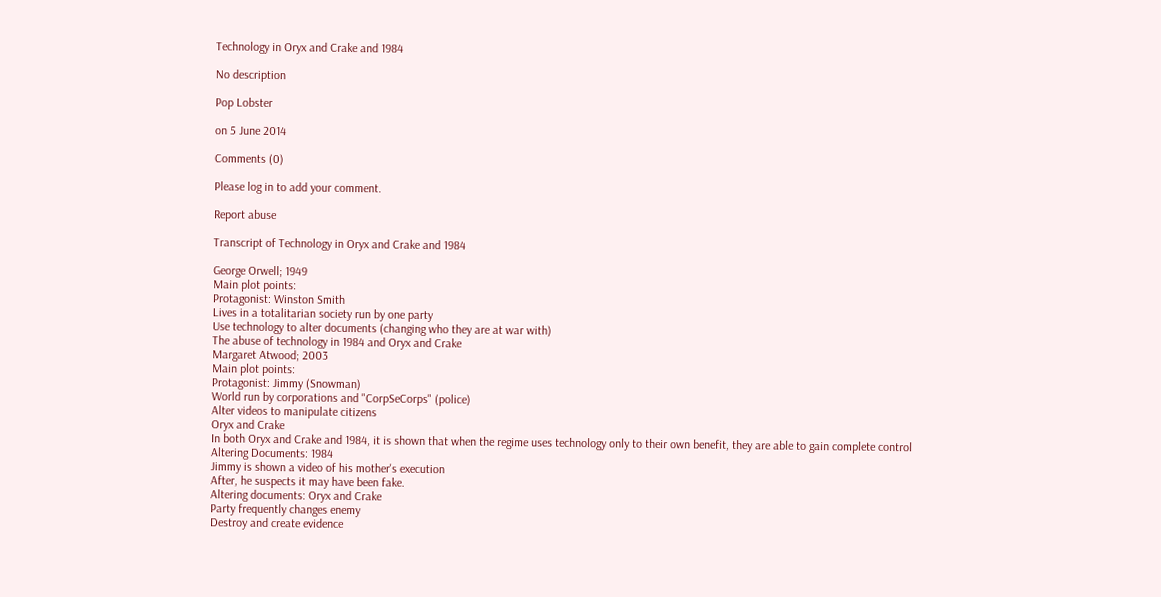Technology in Oryx and Crake and 1984

No description

Pop Lobster

on 5 June 2014

Comments (0)

Please log in to add your comment.

Report abuse

Transcript of Technology in Oryx and Crake and 1984

George Orwell; 1949
Main plot points:
Protagonist: Winston Smith
Lives in a totalitarian society run by one party
Use technology to alter documents (changing who they are at war with)
The abuse of technology in 1984 and Oryx and Crake
Margaret Atwood; 2003
Main plot points:
Protagonist: Jimmy (Snowman)
World run by corporations and "CorpSeCorps" (police)
Alter videos to manipulate citizens
Oryx and Crake
In both Oryx and Crake and 1984, it is shown that when the regime uses technology only to their own benefit, they are able to gain complete control
Altering Documents: 1984
Jimmy is shown a video of his mother's execution
After, he suspects it may have been fake.
Altering documents: Oryx and Crake
Party frequently changes enemy
Destroy and create evidence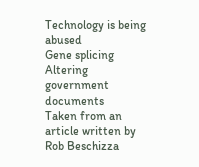Technology is being abused
Gene splicing
Altering government documents
Taken from an article written by Rob Beschizza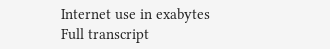Internet use in exabytes
Full transcript